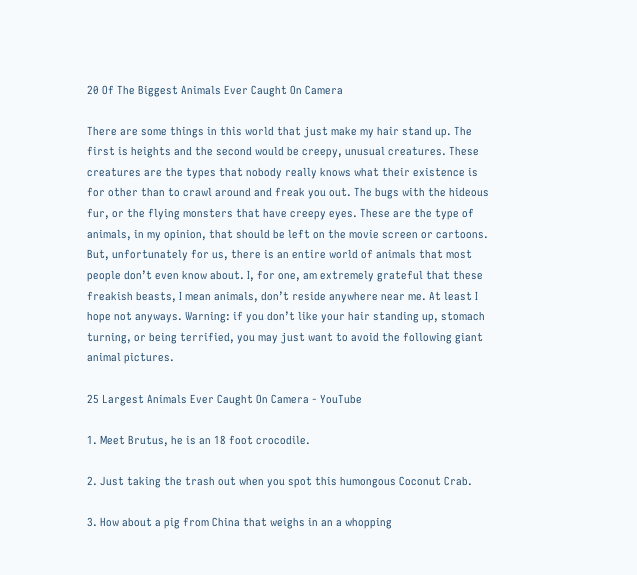20 Of The Biggest Animals Ever Caught On Camera

There are some things in this world that just make my hair stand up. The first is heights and the second would be creepy, unusual creatures. These creatures are the types that nobody really knows what their existence is for other than to crawl around and freak you out. The bugs with the hideous fur, or the flying monsters that have creepy eyes. These are the type of animals, in my opinion, that should be left on the movie screen or cartoons. But, unfortunately for us, there is an entire world of animals that most people don’t even know about. I, for one, am extremely grateful that these freakish beasts, I mean animals, don’t reside anywhere near me. At least I hope not anyways. Warning: if you don’t like your hair standing up, stomach turning, or being terrified, you may just want to avoid the following giant animal pictures.

25 Largest Animals Ever Caught On Camera - YouTube

1. Meet Brutus, he is an 18 foot crocodile.

2. Just taking the trash out when you spot this humongous Coconut Crab.

3. How about a pig from China that weighs in an a whopping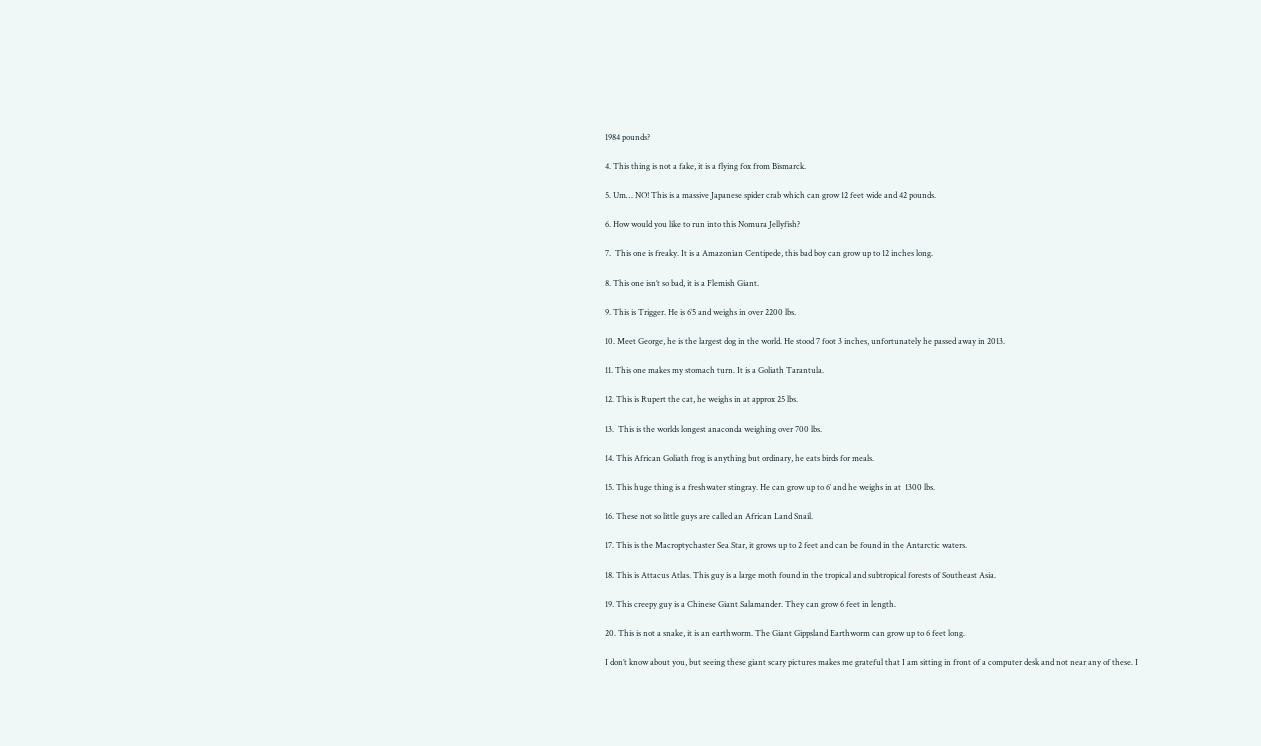1984 pounds?

4. This thing is not a fake, it is a flying fox from Bismarck.

5. Um… NO! This is a massive Japanese spider crab which can grow 12 feet wide and 42 pounds.

6. How would you like to run into this Nomura Jellyfish?

7.  This one is freaky. It is a Amazonian Centipede, this bad boy can grow up to 12 inches long.

8. This one isn’t so bad, it is a Flemish Giant.

9. This is Trigger. He is 6’5 and weighs in over 2200 lbs.

10. Meet George, he is the largest dog in the world. He stood 7 foot 3 inches, unfortunately he passed away in 2013.

11. This one makes my stomach turn. It is a Goliath Tarantula.

12. This is Rupert the cat, he weighs in at approx 25 lbs.

13.  This is the worlds longest anaconda weighing over 700 lbs.

14. This African Goliath frog is anything but ordinary, he eats birds for meals.

15. This huge thing is a freshwater stingray. He can grow up to 6′ and he weighs in at  1300 lbs.

16. These not so little guys are called an African Land Snail.

17. This is the Macroptychaster Sea Star, it grows up to 2 feet and can be found in the Antarctic waters.

18. This is Attacus Atlas. This guy is a large moth found in the tropical and subtropical forests of Southeast Asia.

19. This creepy guy is a Chinese Giant Salamander. They can grow 6 feet in length.

20. This is not a snake, it is an earthworm. The Giant Gippsland Earthworm can grow up to 6 feet long.

I don’t know about you, but seeing these giant scary pictures makes me grateful that I am sitting in front of a computer desk and not near any of these. I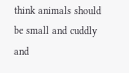think animals should  be small and cuddly and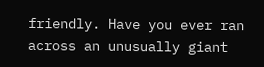friendly. Have you ever ran across an unusually giant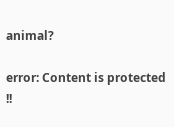animal?

error: Content is protected !!